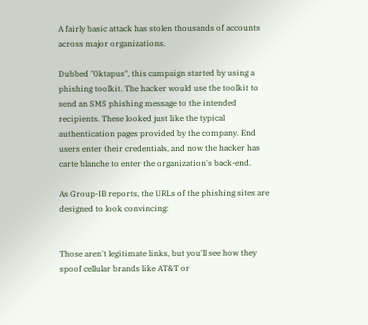A fairly basic attack has stolen thousands of accounts across major organizations.

Dubbed "0ktapus", this campaign started by using a phishing toolkit. The hacker would use the toolkit to send an SMS phishing message to the intended recipients. These looked just like the typical authentication pages provided by the company. End users enter their credentials, and now the hacker has carte blanche to enter the organization's back-end.

As Group-IB reports, the URLs of the phishing sites are designed to look convincing:


Those aren't legitimate links, but you'll see how they spoof cellular brands like AT&T or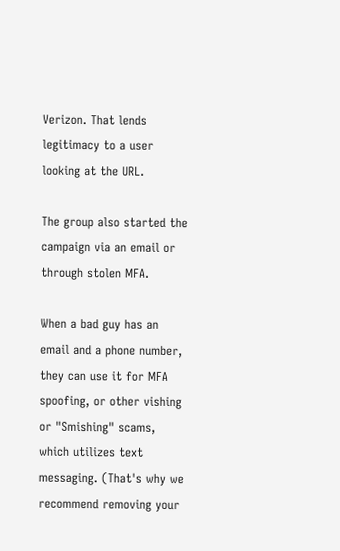Verizon. That lends legitimacy to a user looking at the URL.

The group also started the campaign via an email or through stolen MFA.

When a bad guy has an email and a phone number, they can use it for MFA spoofing, or other vishing or "Smishing" scams, which utilizes text messaging. (That's why we recommend removing your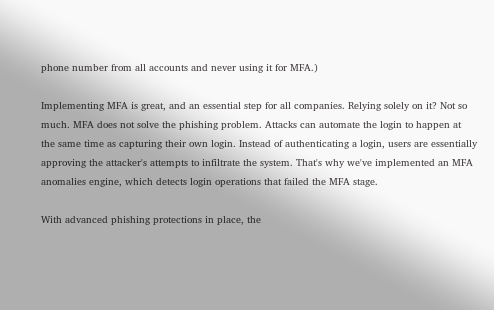phone number from all accounts and never using it for MFA.)

Implementing MFA is great, and an essential step for all companies. Relying solely on it? Not so much. MFA does not solve the phishing problem. Attacks can automate the login to happen at the same time as capturing their own login. Instead of authenticating a login, users are essentially approving the attacker's attempts to infiltrate the system. That's why we've implemented an MFA anomalies engine, which detects login operations that failed the MFA stage.

With advanced phishing protections in place, the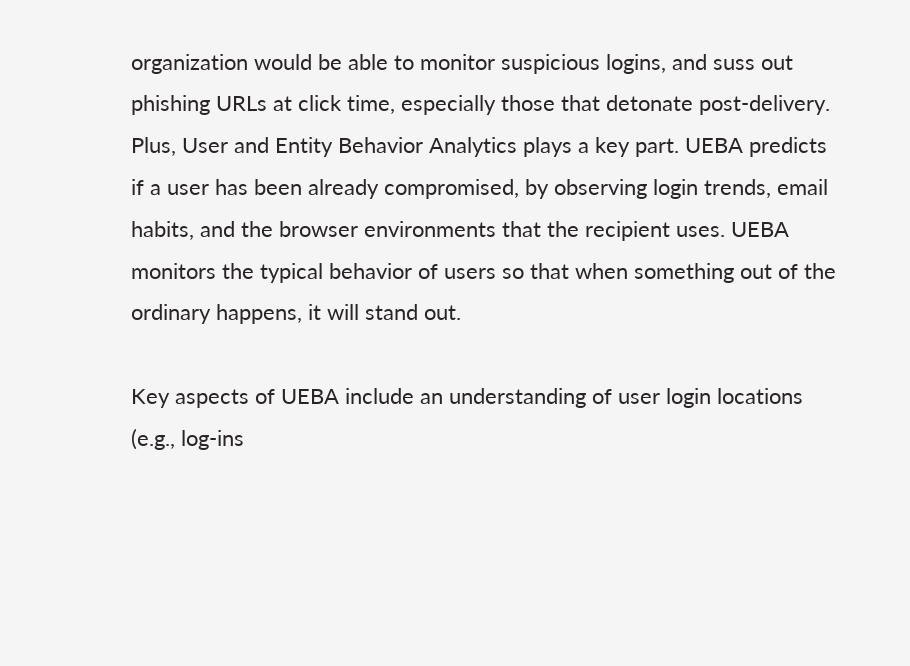organization would be able to monitor suspicious logins, and suss out phishing URLs at click time, especially those that detonate post-delivery. Plus, User and Entity Behavior Analytics plays a key part. UEBA predicts if a user has been already compromised, by observing login trends, email habits, and the browser environments that the recipient uses. UEBA monitors the typical behavior of users so that when something out of the ordinary happens, it will stand out.

Key aspects of UEBA include an understanding of user login locations (e.g., log-ins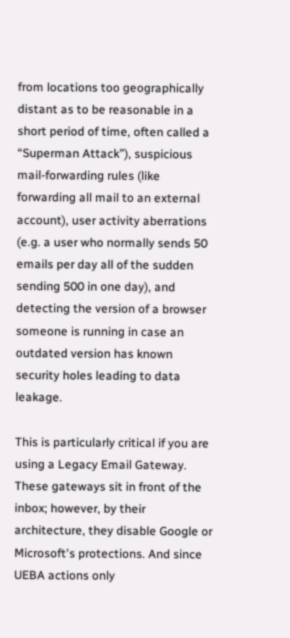from locations too geographically distant as to be reasonable in a short period of time, often called a “Superman Attack”), suspicious mail-forwarding rules (like forwarding all mail to an external account), user activity aberrations (e.g. a user who normally sends 50 emails per day all of the sudden sending 500 in one day), and detecting the version of a browser someone is running in case an outdated version has known security holes leading to data leakage.

This is particularly critical if you are using a Legacy Email Gateway. These gateways sit in front of the inbox; however, by their architecture, they disable Google or Microsoft's protections. And since UEBA actions only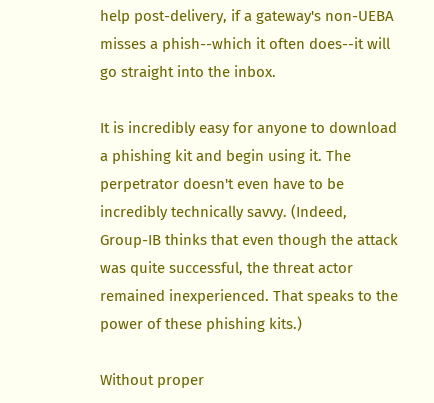help post-delivery, if a gateway's non-UEBA misses a phish--which it often does--it will go straight into the inbox.

It is incredibly easy for anyone to download a phishing kit and begin using it. The perpetrator doesn't even have to be incredibly technically savvy. (Indeed, Group-IB thinks that even though the attack was quite successful, the threat actor remained inexperienced. That speaks to the power of these phishing kits.)

Without proper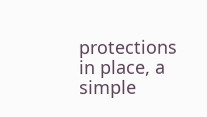protections in place, a simple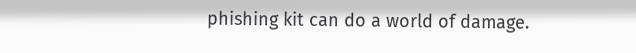phishing kit can do a world of damage.